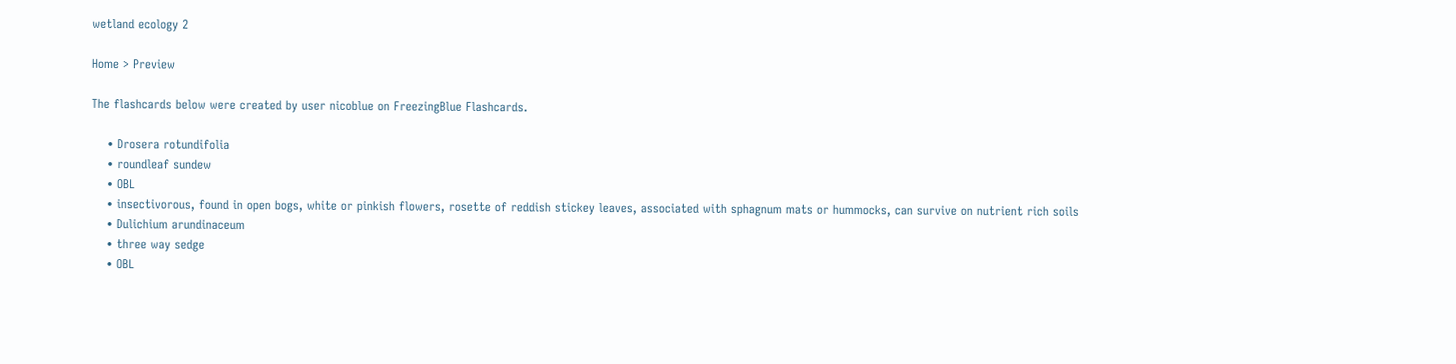wetland ecology 2

Home > Preview

The flashcards below were created by user nicoblue on FreezingBlue Flashcards.

    • Drosera rotundifolia
    • roundleaf sundew
    • OBL
    • insectivorous, found in open bogs, white or pinkish flowers, rosette of reddish stickey leaves, associated with sphagnum mats or hummocks, can survive on nutrient rich soils
    • Dulichium arundinaceum
    • three way sedge
    • OBL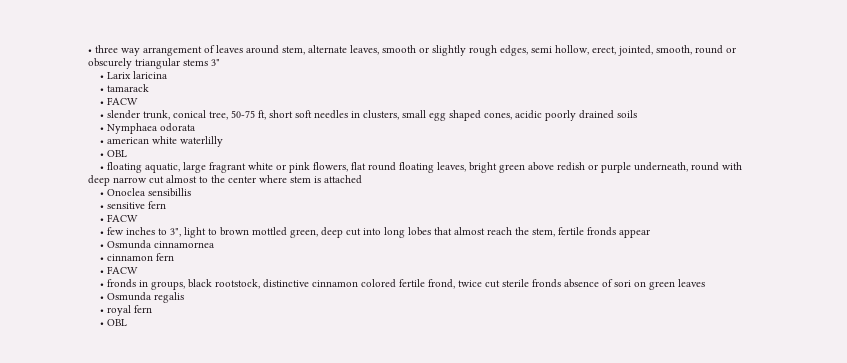• three way arrangement of leaves around stem, alternate leaves, smooth or slightly rough edges, semi hollow, erect, jointed, smooth, round or obscurely triangular stems 3"
    • Larix laricina
    • tamarack
    • FACW
    • slender trunk, conical tree, 50-75 ft, short soft needles in clusters, small egg shaped cones, acidic poorly drained soils
    • Nymphaea odorata
    • american white waterlilly
    • OBL
    • floating aquatic, large fragrant white or pink flowers, flat round floating leaves, bright green above redish or purple underneath, round with deep narrow cut almost to the center where stem is attached
    • Onoclea sensibillis
    • sensitive fern
    • FACW
    • few inches to 3", light to brown mottled green, deep cut into long lobes that almost reach the stem, fertile fronds appear
    • Osmunda cinnamornea
    • cinnamon fern
    • FACW
    • fronds in groups, black rootstock, distinctive cinnamon colored fertile frond, twice cut sterile fronds absence of sori on green leaves
    • Osmunda regalis
    • royal fern
    • OBL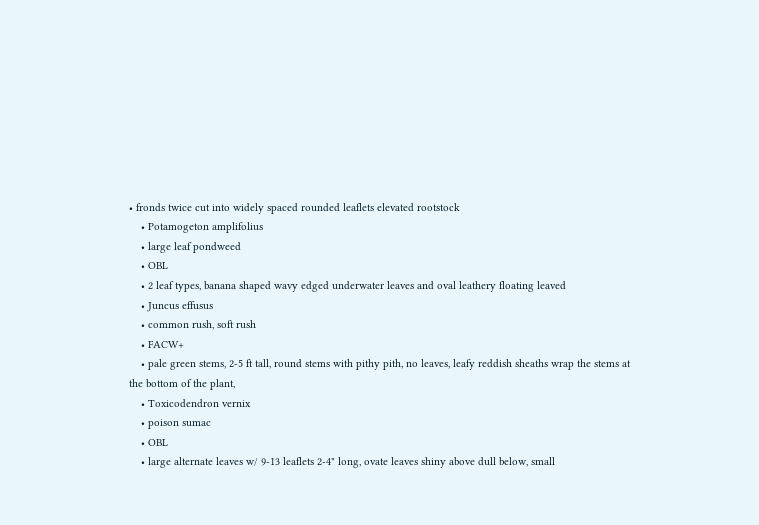• fronds twice cut into widely spaced rounded leaflets elevated rootstock
    • Potamogeton amplifolius
    • large leaf pondweed
    • OBL
    • 2 leaf types, banana shaped wavy edged underwater leaves and oval leathery floating leaved
    • Juncus effusus
    • common rush, soft rush
    • FACW+
    • pale green stems, 2-5 ft tall, round stems with pithy pith, no leaves, leafy reddish sheaths wrap the stems at the bottom of the plant,
    • Toxicodendron vernix
    • poison sumac
    • OBL
    • large alternate leaves w/ 9-13 leaflets 2-4" long, ovate leaves shiny above dull below, small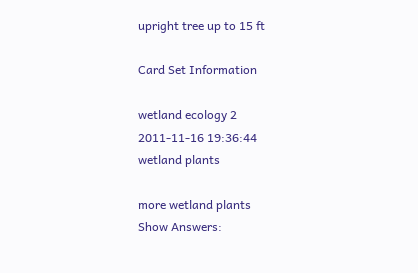upright tree up to 15 ft

Card Set Information

wetland ecology 2
2011-11-16 19:36:44
wetland plants

more wetland plants
Show Answers: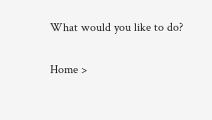What would you like to do?

Home >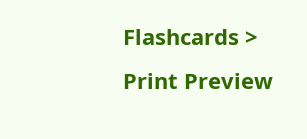Flashcards > Print Preview